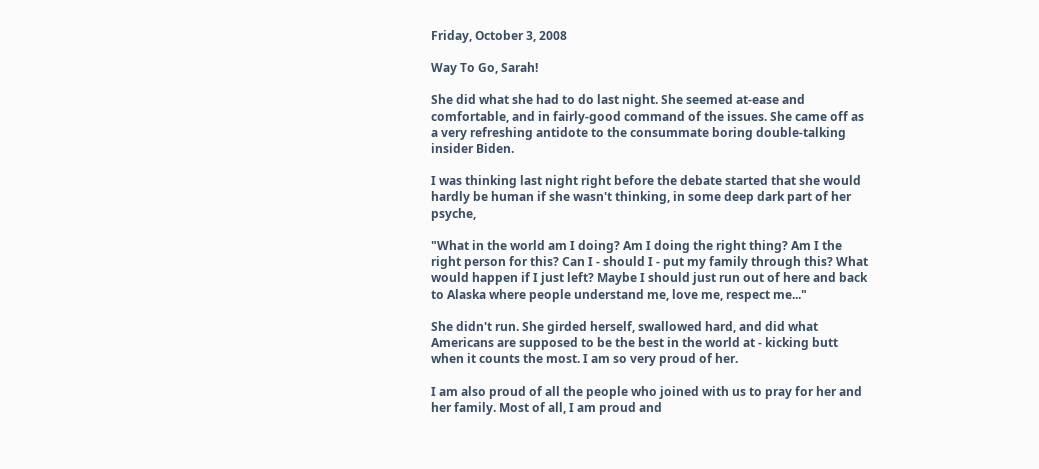Friday, October 3, 2008

Way To Go, Sarah!

She did what she had to do last night. She seemed at-ease and comfortable, and in fairly-good command of the issues. She came off as a very refreshing antidote to the consummate boring double-talking insider Biden.

I was thinking last night right before the debate started that she would hardly be human if she wasn't thinking, in some deep dark part of her psyche,

"What in the world am I doing? Am I doing the right thing? Am I the right person for this? Can I - should I - put my family through this? What would happen if I just left? Maybe I should just run out of here and back to Alaska where people understand me, love me, respect me..."

She didn't run. She girded herself, swallowed hard, and did what Americans are supposed to be the best in the world at - kicking butt when it counts the most. I am so very proud of her.

I am also proud of all the people who joined with us to pray for her and her family. Most of all, I am proud and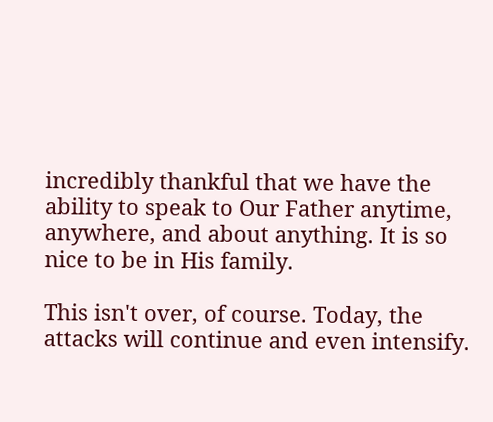incredibly thankful that we have the ability to speak to Our Father anytime, anywhere, and about anything. It is so nice to be in His family.

This isn't over, of course. Today, the attacks will continue and even intensify.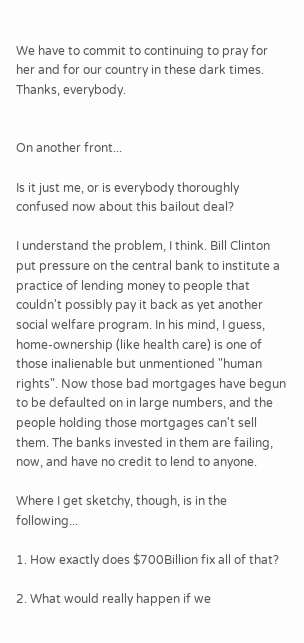We have to commit to continuing to pray for her and for our country in these dark times. Thanks, everybody.


On another front...

Is it just me, or is everybody thoroughly confused now about this bailout deal?

I understand the problem, I think. Bill Clinton put pressure on the central bank to institute a practice of lending money to people that couldn't possibly pay it back as yet another social welfare program. In his mind, I guess, home-ownership (like health care) is one of those inalienable but unmentioned "human rights". Now those bad mortgages have begun to be defaulted on in large numbers, and the people holding those mortgages can't sell them. The banks invested in them are failing, now, and have no credit to lend to anyone.

Where I get sketchy, though, is in the following...

1. How exactly does $700Billion fix all of that?

2. What would really happen if we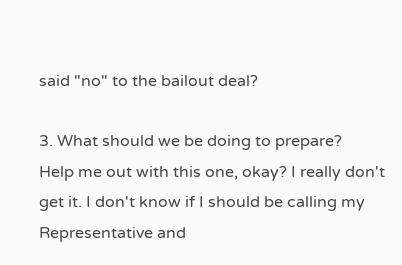said "no" to the bailout deal?

3. What should we be doing to prepare?
Help me out with this one, okay? I really don't get it. I don't know if I should be calling my Representative and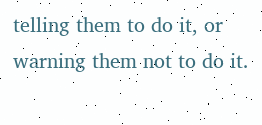telling them to do it, or warning them not to do it.